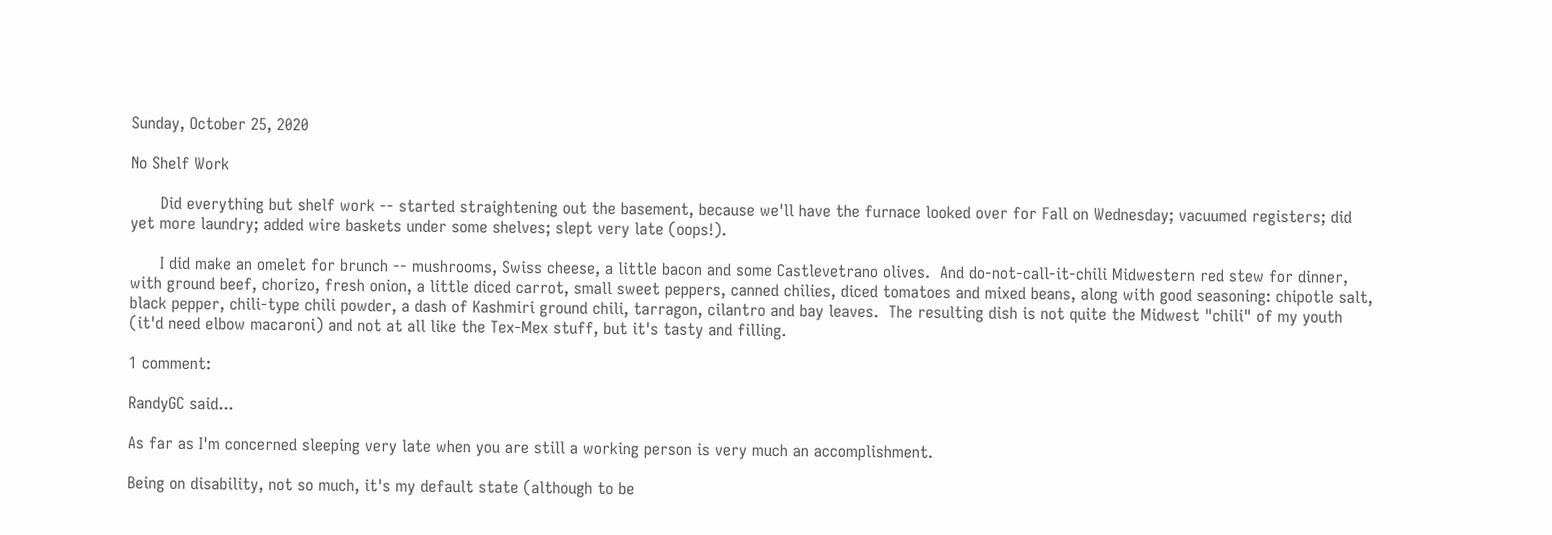Sunday, October 25, 2020

No Shelf Work

      Did everything but shelf work -- started straightening out the basement, because we'll have the furnace looked over for Fall on Wednesday; vacuumed registers; did yet more laundry; added wire baskets under some shelves; slept very late (oops!).

      I did make an omelet for brunch -- mushrooms, Swiss cheese, a little bacon and some Castlevetrano olives.  And do-not-call-it-chili Midwestern red stew for dinner, with ground beef, chorizo, fresh onion, a little diced carrot, small sweet peppers, canned chilies, diced tomatoes and mixed beans, along with good seasoning: chipotle salt, black pepper, chili-type chili powder, a dash of Kashmiri ground chili, tarragon, cilantro and bay leaves.  The resulting dish is not quite the Midwest "chili" of my youth (it'd need elbow macaroni) and not at all like the Tex-Mex stuff, but it's tasty and filling.

1 comment:

RandyGC said...

As far as I'm concerned sleeping very late when you are still a working person is very much an accomplishment.

Being on disability, not so much, it's my default state (although to be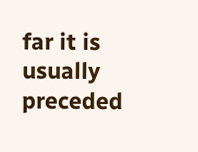far it is usually preceded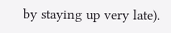by staying up very late).